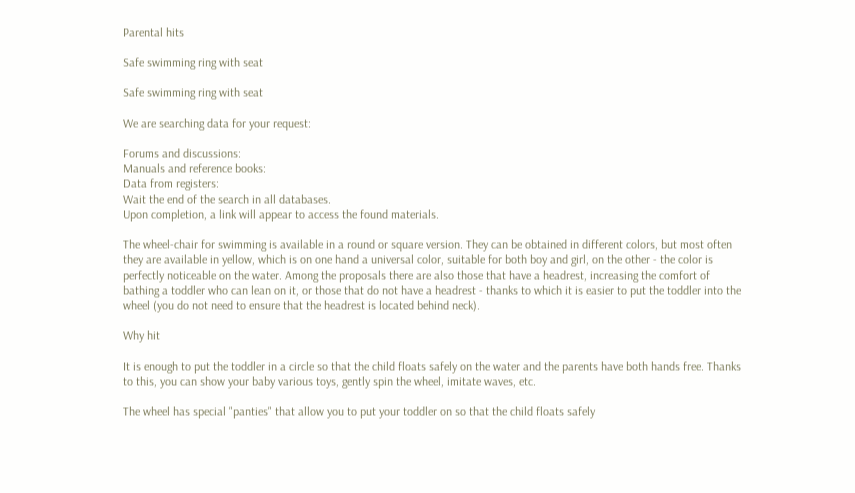Parental hits

Safe swimming ring with seat

Safe swimming ring with seat

We are searching data for your request:

Forums and discussions:
Manuals and reference books:
Data from registers:
Wait the end of the search in all databases.
Upon completion, a link will appear to access the found materials.

The wheel-chair for swimming is available in a round or square version. They can be obtained in different colors, but most often they are available in yellow, which is on one hand a universal color, suitable for both boy and girl, on the other - the color is perfectly noticeable on the water. Among the proposals there are also those that have a headrest, increasing the comfort of bathing a toddler who can lean on it, or those that do not have a headrest - thanks to which it is easier to put the toddler into the wheel (you do not need to ensure that the headrest is located behind neck).

Why hit

It is enough to put the toddler in a circle so that the child floats safely on the water and the parents have both hands free. Thanks to this, you can show your baby various toys, gently spin the wheel, imitate waves, etc.

The wheel has special "panties" that allow you to put your toddler on so that the child floats safely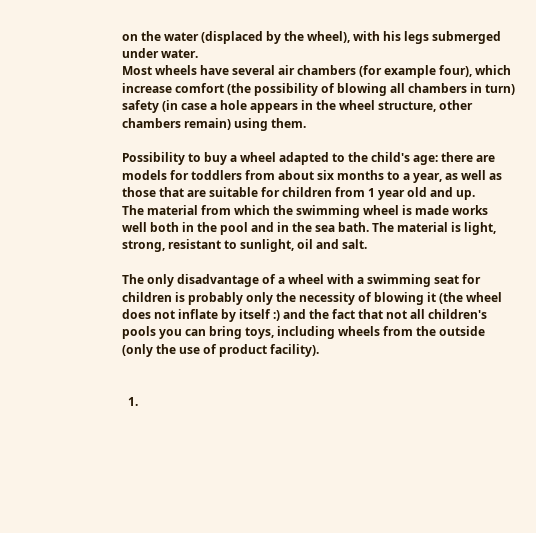on the water (displaced by the wheel), with his legs submerged under water.
Most wheels have several air chambers (for example four), which increase comfort (the possibility of blowing all chambers in turn) safety (in case a hole appears in the wheel structure, other chambers remain) using them.

Possibility to buy a wheel adapted to the child's age: there are models for toddlers from about six months to a year, as well as those that are suitable for children from 1 year old and up.
The material from which the swimming wheel is made works well both in the pool and in the sea bath. The material is light, strong, resistant to sunlight, oil and salt.

The only disadvantage of a wheel with a swimming seat for children is probably only the necessity of blowing it (the wheel does not inflate by itself :) and the fact that not all children's pools you can bring toys, including wheels from the outside (only the use of product facility).


  1.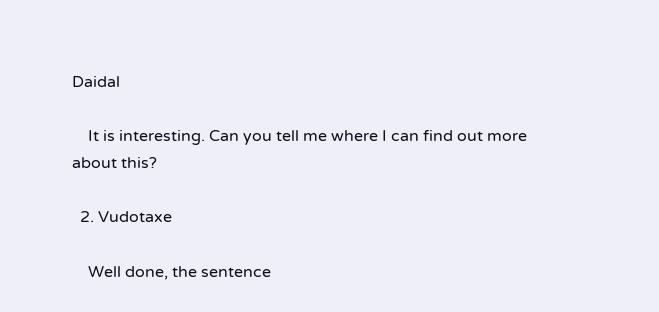Daidal

    It is interesting. Can you tell me where I can find out more about this?

  2. Vudotaxe

    Well done, the sentence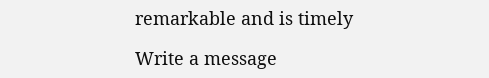remarkable and is timely

Write a message